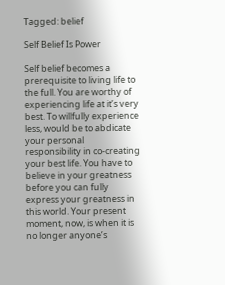Tagged: belief

Self Belief Is Power

Self belief becomes a prerequisite to living life to the full. You are worthy of experiencing life at it’s very best. To willfully experience less, would be to abdicate your personal responsibility in co-creating your best life. You have to believe in your greatness before you can fully express your greatness in this world. Your present moment, now, is when it is no longer anyone’s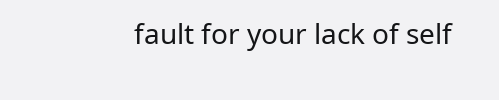fault for your lack of self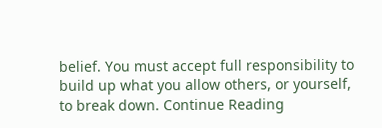belief. You must accept full responsibility to build up what you allow others, or yourself, to break down. Continue Reading